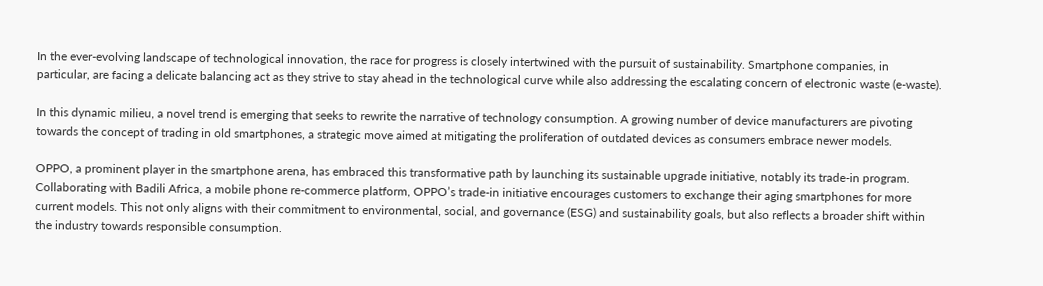In the ever-evolving landscape of technological innovation, the race for progress is closely intertwined with the pursuit of sustainability. Smartphone companies, in particular, are facing a delicate balancing act as they strive to stay ahead in the technological curve while also addressing the escalating concern of electronic waste (e-waste).

In this dynamic milieu, a novel trend is emerging that seeks to rewrite the narrative of technology consumption. A growing number of device manufacturers are pivoting towards the concept of trading in old smartphones, a strategic move aimed at mitigating the proliferation of outdated devices as consumers embrace newer models.

OPPO, a prominent player in the smartphone arena, has embraced this transformative path by launching its sustainable upgrade initiative, notably its trade-in program. Collaborating with Badili Africa, a mobile phone re-commerce platform, OPPO’s trade-in initiative encourages customers to exchange their aging smartphones for more current models. This not only aligns with their commitment to environmental, social, and governance (ESG) and sustainability goals, but also reflects a broader shift within the industry towards responsible consumption.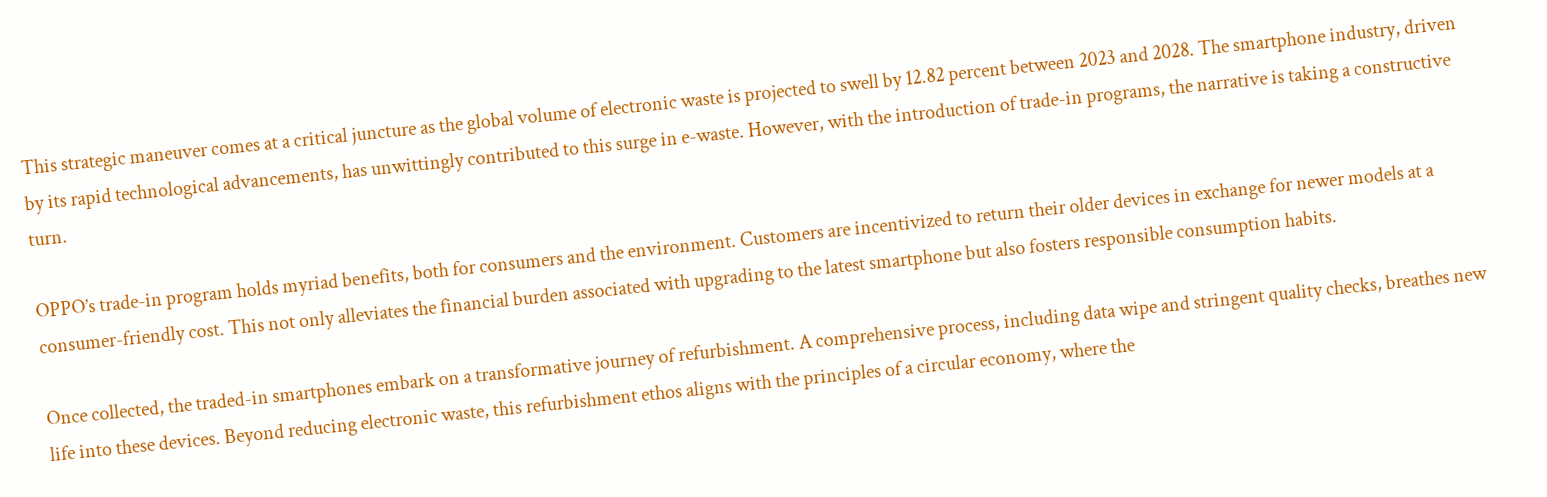This strategic maneuver comes at a critical juncture as the global volume of electronic waste is projected to swell by 12.82 percent between 2023 and 2028. The smartphone industry, driven by its rapid technological advancements, has unwittingly contributed to this surge in e-waste. However, with the introduction of trade-in programs, the narrative is taking a constructive turn.

OPPO’s trade-in program holds myriad benefits, both for consumers and the environment. Customers are incentivized to return their older devices in exchange for newer models at a consumer-friendly cost. This not only alleviates the financial burden associated with upgrading to the latest smartphone but also fosters responsible consumption habits.

Once collected, the traded-in smartphones embark on a transformative journey of refurbishment. A comprehensive process, including data wipe and stringent quality checks, breathes new life into these devices. Beyond reducing electronic waste, this refurbishment ethos aligns with the principles of a circular economy, where the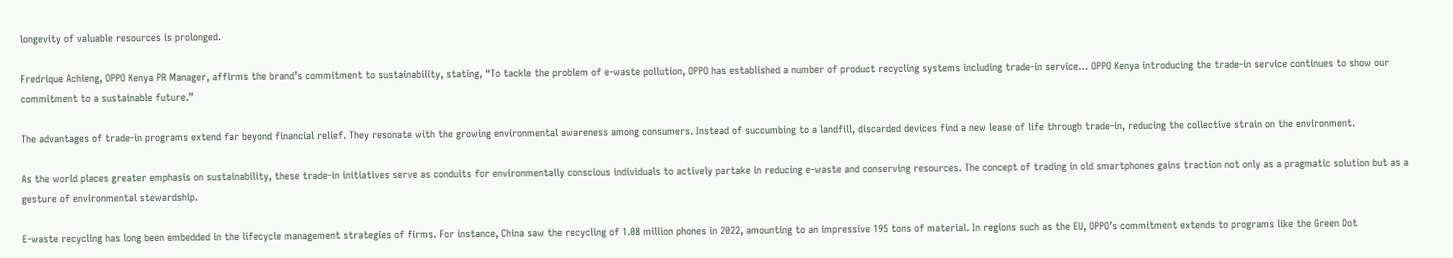longevity of valuable resources is prolonged.

Fredrique Achieng, OPPO Kenya PR Manager, affirms the brand’s commitment to sustainability, stating, “To tackle the problem of e-waste pollution, OPPO has established a number of product recycling systems including trade-in service… OPPO Kenya introducing the trade-in service continues to show our commitment to a sustainable future.”

The advantages of trade-in programs extend far beyond financial relief. They resonate with the growing environmental awareness among consumers. Instead of succumbing to a landfill, discarded devices find a new lease of life through trade-in, reducing the collective strain on the environment.

As the world places greater emphasis on sustainability, these trade-in initiatives serve as conduits for environmentally conscious individuals to actively partake in reducing e-waste and conserving resources. The concept of trading in old smartphones gains traction not only as a pragmatic solution but as a gesture of environmental stewardship.

E-waste recycling has long been embedded in the lifecycle management strategies of firms. For instance, China saw the recycling of 1.08 million phones in 2022, amounting to an impressive 195 tons of material. In regions such as the EU, OPPO’s commitment extends to programs like the Green Dot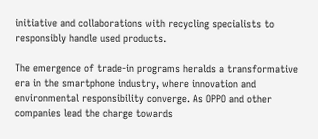initiative and collaborations with recycling specialists to responsibly handle used products.

The emergence of trade-in programs heralds a transformative era in the smartphone industry, where innovation and environmental responsibility converge. As OPPO and other companies lead the charge towards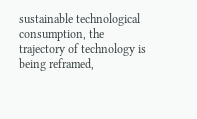sustainable technological consumption, the trajectory of technology is being reframed,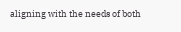aligning with the needs of both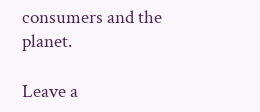consumers and the planet.

Leave a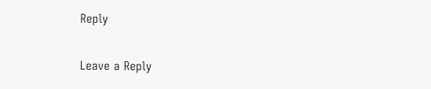Reply

Leave a Reply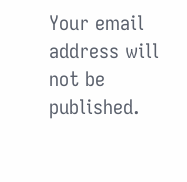Your email address will not be published.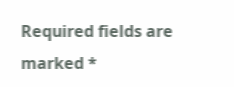Required fields are marked *